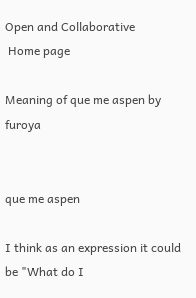Open and Collaborative
 Home page

Meaning of que me aspen by furoya


que me aspen

I think as an expression it could be "What do I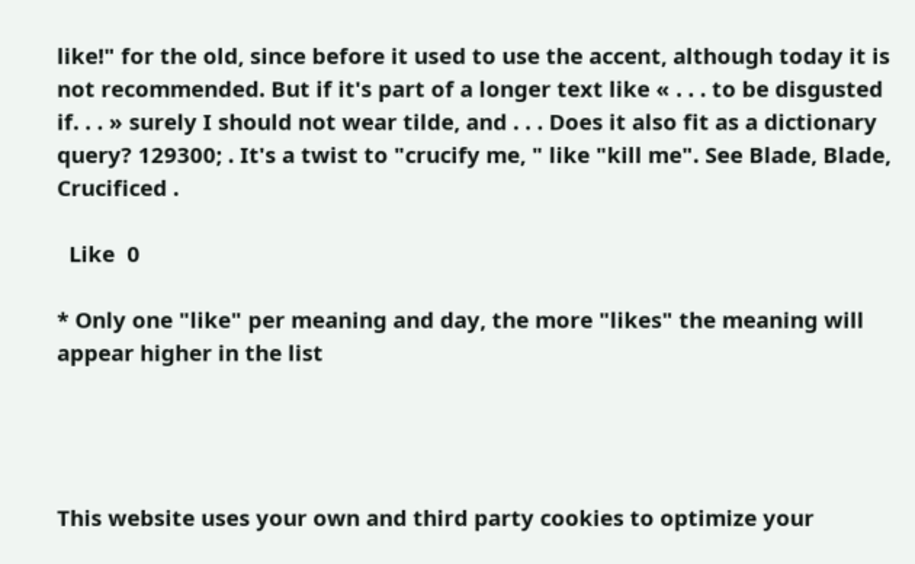like!" for the old, since before it used to use the accent, although today it is not recommended. But if it's part of a longer text like « . . . to be disgusted if. . . » surely I should not wear tilde, and . . . Does it also fit as a dictionary query? 129300; . It's a twist to "crucify me, " like "kill me". See Blade, Blade, Crucificed .

  Like  0

* Only one "like" per meaning and day, the more "likes" the meaning will appear higher in the list




This website uses your own and third party cookies to optimize your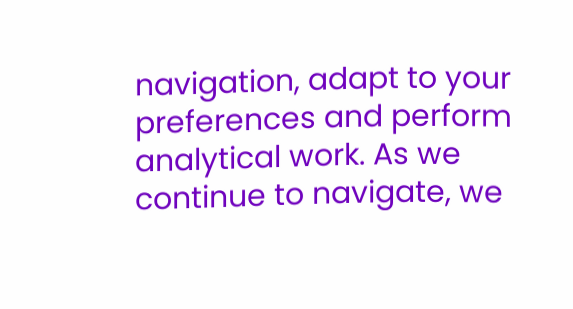navigation, adapt to your preferences and perform analytical work. As we continue to navigate, we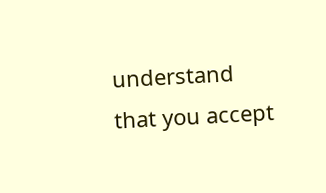understand that you accept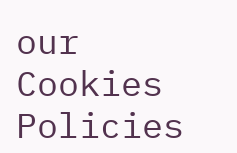our Cookies Policies